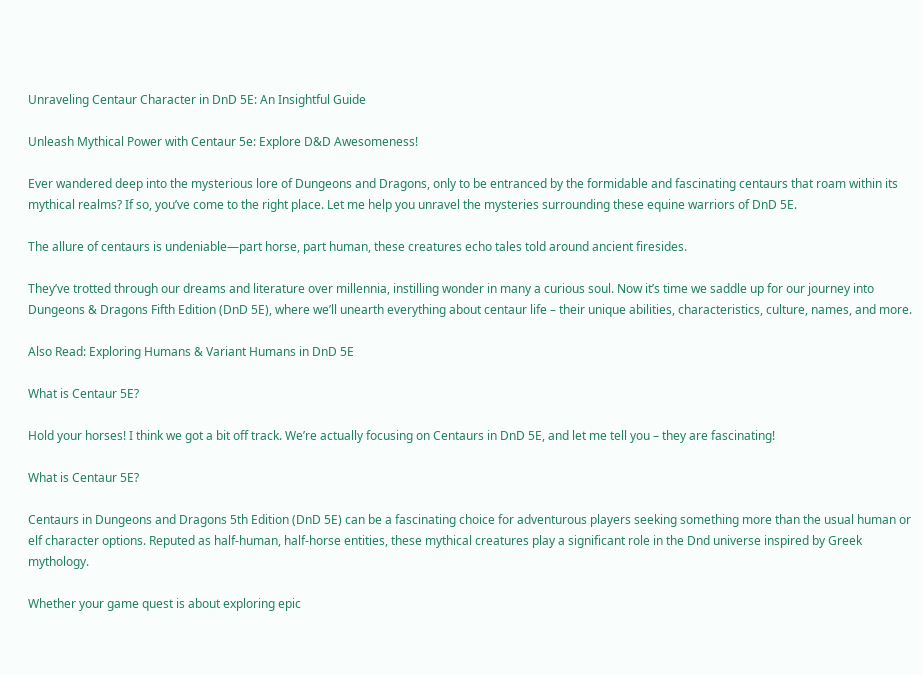Unraveling Centaur Character in DnD 5E: An Insightful Guide

Unleash Mythical Power with Centaur 5e: Explore D&D Awesomeness!

Ever wandered deep into the mysterious lore of Dungeons and Dragons, only to be entranced by the formidable and fascinating centaurs that roam within its mythical realms? If so, you’ve come to the right place. Let me help you unravel the mysteries surrounding these equine warriors of DnD 5E.

The allure of centaurs is undeniable—part horse, part human, these creatures echo tales told around ancient firesides.

They’ve trotted through our dreams and literature over millennia, instilling wonder in many a curious soul. Now it’s time we saddle up for our journey into Dungeons & Dragons Fifth Edition (DnD 5E), where we’ll unearth everything about centaur life – their unique abilities, characteristics, culture, names, and more.

Also Read: Exploring Humans & Variant Humans in DnD 5E

What is Centaur 5E?

Hold your horses! I think we got a bit off track. We’re actually focusing on Centaurs in DnD 5E, and let me tell you – they are fascinating!

What is Centaur 5E?

Centaurs in Dungeons and Dragons 5th Edition (DnD 5E) can be a fascinating choice for adventurous players seeking something more than the usual human or elf character options. Reputed as half-human, half-horse entities, these mythical creatures play a significant role in the Dnd universe inspired by Greek mythology.

Whether your game quest is about exploring epic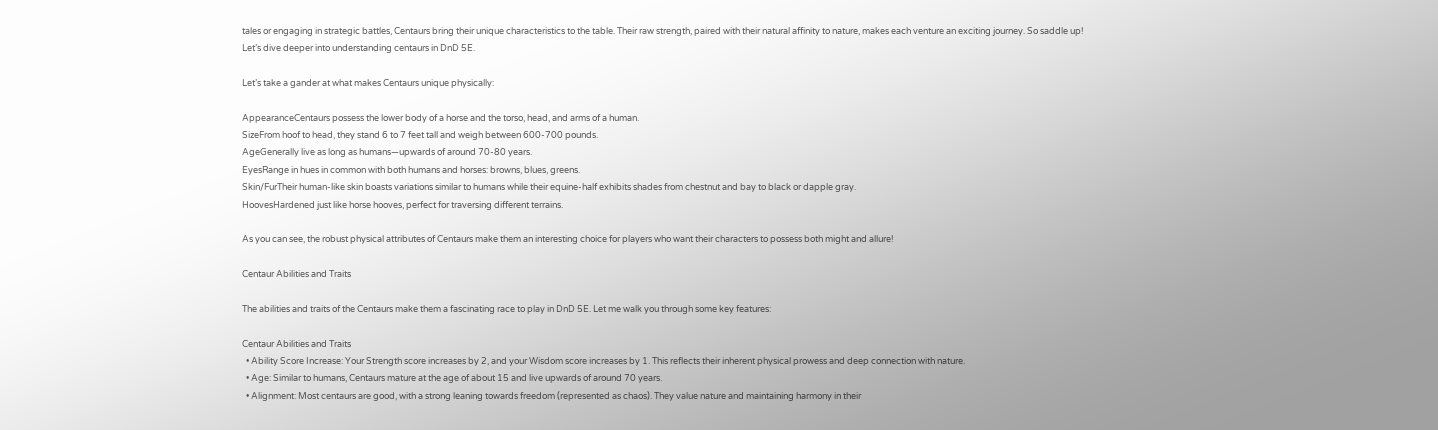tales or engaging in strategic battles, Centaurs bring their unique characteristics to the table. Their raw strength, paired with their natural affinity to nature, makes each venture an exciting journey. So saddle up! Let’s dive deeper into understanding centaurs in DnD 5E.

Let’s take a gander at what makes Centaurs unique physically:

AppearanceCentaurs possess the lower body of a horse and the torso, head, and arms of a human.
SizeFrom hoof to head, they stand 6 to 7 feet tall and weigh between 600-700 pounds.
AgeGenerally live as long as humans—upwards of around 70-80 years.
EyesRange in hues in common with both humans and horses: browns, blues, greens.
Skin/FurTheir human-like skin boasts variations similar to humans while their equine-half exhibits shades from chestnut and bay to black or dapple gray.
HoovesHardened just like horse hooves, perfect for traversing different terrains.

As you can see, the robust physical attributes of Centaurs make them an interesting choice for players who want their characters to possess both might and allure!

Centaur Abilities and Traits

The abilities and traits of the Centaurs make them a fascinating race to play in DnD 5E. Let me walk you through some key features:

Centaur Abilities and Traits
  • Ability Score Increase: Your Strength score increases by 2, and your Wisdom score increases by 1. This reflects their inherent physical prowess and deep connection with nature.
  • Age: Similar to humans, Centaurs mature at the age of about 15 and live upwards of around 70 years.
  • Alignment: Most centaurs are good, with a strong leaning towards freedom (represented as chaos). They value nature and maintaining harmony in their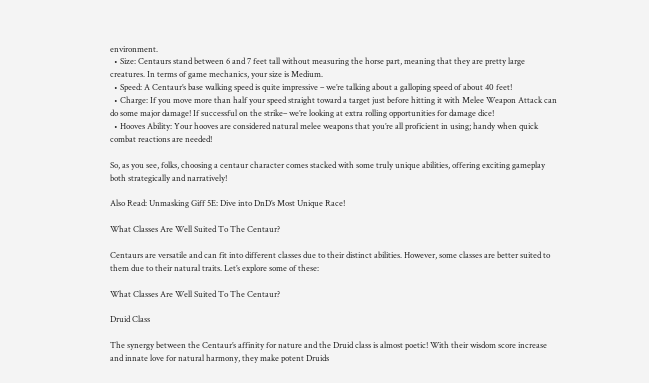environment.
  • Size: Centaurs stand between 6 and 7 feet tall without measuring the horse part, meaning that they are pretty large creatures. In terms of game mechanics, your size is Medium.
  • Speed: A Centaur’s base walking speed is quite impressive – we’re talking about a galloping speed of about 40 feet!
  • Charge: If you move more than half your speed straight toward a target just before hitting it with Melee Weapon Attack can do some major damage! If successful on the strike– we’re looking at extra rolling opportunities for damage dice!
  • Hooves Ability: Your hooves are considered natural melee weapons that you’re all proficient in using; handy when quick combat reactions are needed!

So, as you see, folks, choosing a centaur character comes stacked with some truly unique abilities, offering exciting gameplay both strategically and narratively!

Also Read: Unmasking Giff 5E: Dive into DnD’s Most Unique Race!

What Classes Are Well Suited To The Centaur?

Centaurs are versatile and can fit into different classes due to their distinct abilities. However, some classes are better suited to them due to their natural traits. Let’s explore some of these:

What Classes Are Well Suited To The Centaur?

Druid Class

The synergy between the Centaur’s affinity for nature and the Druid class is almost poetic! With their wisdom score increase and innate love for natural harmony, they make potent Druids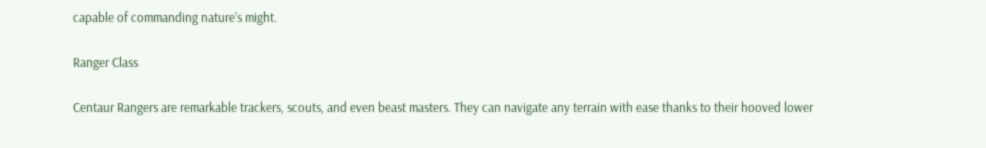capable of commanding nature’s might.

Ranger Class

Centaur Rangers are remarkable trackers, scouts, and even beast masters. They can navigate any terrain with ease thanks to their hooved lower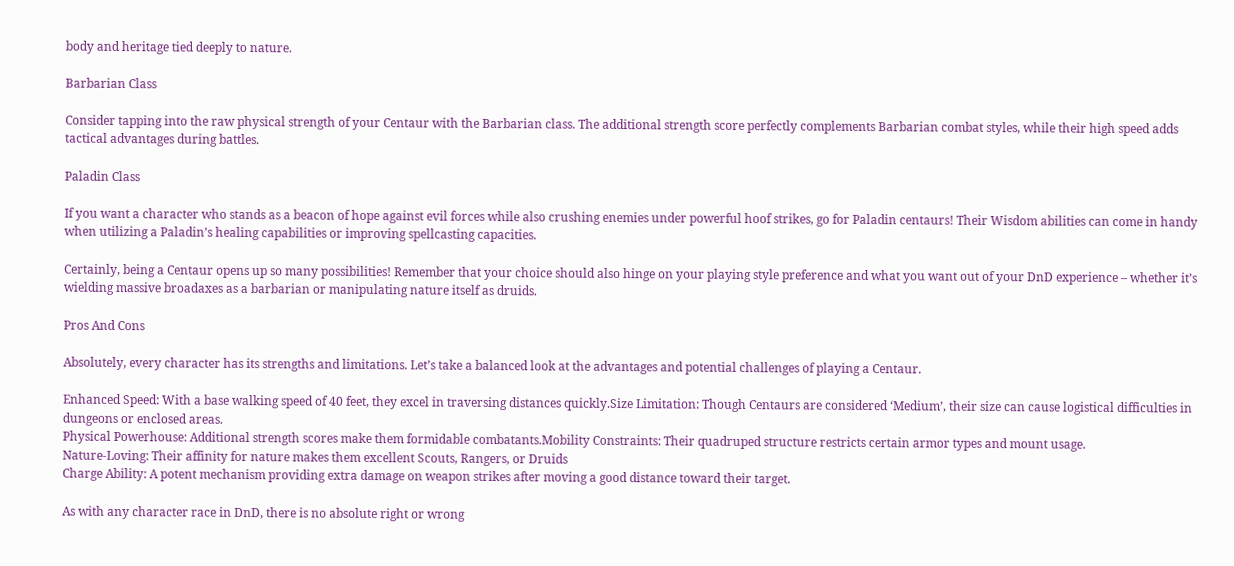body and heritage tied deeply to nature.

Barbarian Class

Consider tapping into the raw physical strength of your Centaur with the Barbarian class. The additional strength score perfectly complements Barbarian combat styles, while their high speed adds tactical advantages during battles.

Paladin Class

If you want a character who stands as a beacon of hope against evil forces while also crushing enemies under powerful hoof strikes, go for Paladin centaurs! Their Wisdom abilities can come in handy when utilizing a Paladin’s healing capabilities or improving spellcasting capacities.

Certainly, being a Centaur opens up so many possibilities! Remember that your choice should also hinge on your playing style preference and what you want out of your DnD experience – whether it’s wielding massive broadaxes as a barbarian or manipulating nature itself as druids.

Pros And Cons

Absolutely, every character has its strengths and limitations. Let’s take a balanced look at the advantages and potential challenges of playing a Centaur.

Enhanced Speed: With a base walking speed of 40 feet, they excel in traversing distances quickly.Size Limitation: Though Centaurs are considered ‘Medium’, their size can cause logistical difficulties in dungeons or enclosed areas.
Physical Powerhouse: Additional strength scores make them formidable combatants.Mobility Constraints: Their quadruped structure restricts certain armor types and mount usage.
Nature-Loving: Their affinity for nature makes them excellent Scouts, Rangers, or Druids
Charge Ability: A potent mechanism providing extra damage on weapon strikes after moving a good distance toward their target.

As with any character race in DnD, there is no absolute right or wrong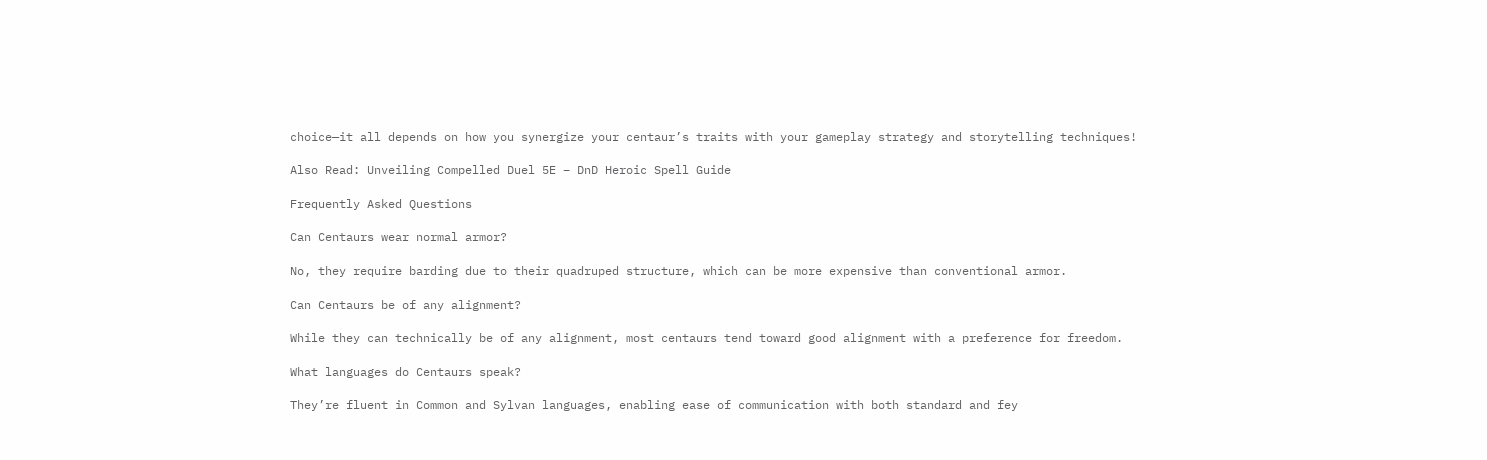choice—it all depends on how you synergize your centaur’s traits with your gameplay strategy and storytelling techniques!

Also Read: Unveiling Compelled Duel 5E – DnD Heroic Spell Guide

Frequently Asked Questions

Can Centaurs wear normal armor?

No, they require barding due to their quadruped structure, which can be more expensive than conventional armor.

Can Centaurs be of any alignment?

While they can technically be of any alignment, most centaurs tend toward good alignment with a preference for freedom.

What languages do Centaurs speak?

They’re fluent in Common and Sylvan languages, enabling ease of communication with both standard and fey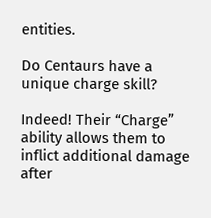entities.

Do Centaurs have a unique charge skill?

Indeed! Their “Charge” ability allows them to inflict additional damage after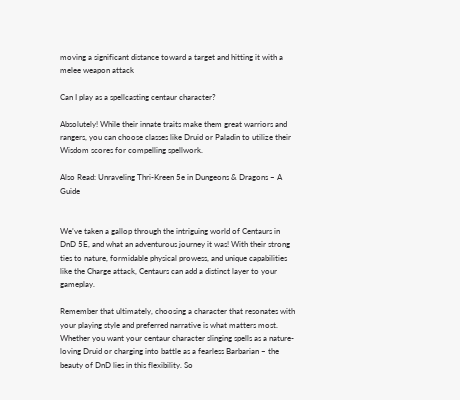moving a significant distance toward a target and hitting it with a melee weapon attack

Can I play as a spellcasting centaur character?

Absolutely! While their innate traits make them great warriors and rangers, you can choose classes like Druid or Paladin to utilize their Wisdom scores for compelling spellwork.

Also Read: Unraveling Thri-Kreen 5e in Dungeons & Dragons – A Guide


We’ve taken a gallop through the intriguing world of Centaurs in DnD 5E, and what an adventurous journey it was! With their strong ties to nature, formidable physical prowess, and unique capabilities like the Charge attack, Centaurs can add a distinct layer to your gameplay.

Remember that ultimately, choosing a character that resonates with your playing style and preferred narrative is what matters most. Whether you want your centaur character slinging spells as a nature-loving Druid or charging into battle as a fearless Barbarian – the beauty of DnD lies in this flexibility. So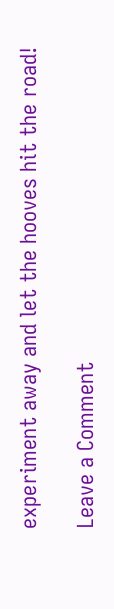experiment away and let the hooves hit the road!

Leave a Comment